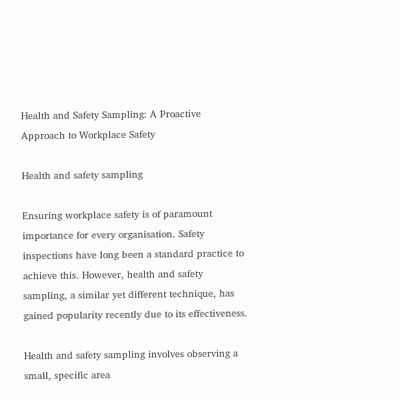Health and Safety Sampling: A Proactive Approach to Workplace Safety

Health and safety sampling

Ensuring workplace safety is of paramount importance for every organisation. Safety inspections have long been a standard practice to achieve this. However, health and safety sampling, a similar yet different technique, has gained popularity recently due to its effectiveness.

Health and safety sampling involves observing a small, specific area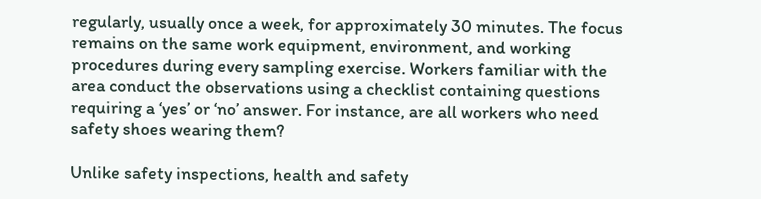regularly, usually once a week, for approximately 30 minutes. The focus remains on the same work equipment, environment, and working procedures during every sampling exercise. Workers familiar with the area conduct the observations using a checklist containing questions requiring a ‘yes’ or ‘no’ answer. For instance, are all workers who need safety shoes wearing them?

Unlike safety inspections, health and safety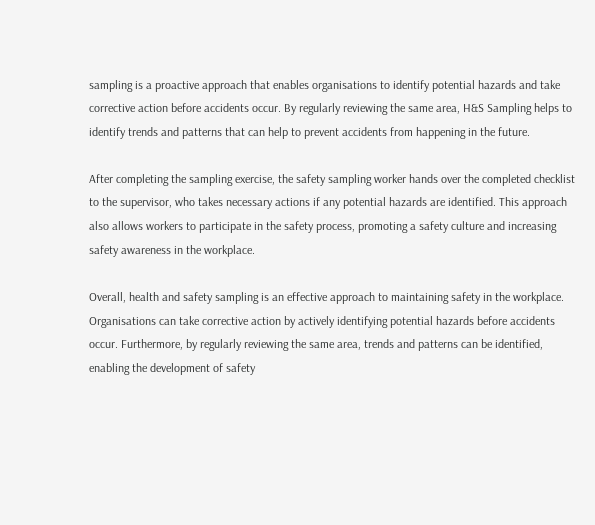sampling is a proactive approach that enables organisations to identify potential hazards and take corrective action before accidents occur. By regularly reviewing the same area, H&S Sampling helps to identify trends and patterns that can help to prevent accidents from happening in the future.

After completing the sampling exercise, the safety sampling worker hands over the completed checklist to the supervisor, who takes necessary actions if any potential hazards are identified. This approach also allows workers to participate in the safety process, promoting a safety culture and increasing safety awareness in the workplace.

Overall, health and safety sampling is an effective approach to maintaining safety in the workplace. Organisations can take corrective action by actively identifying potential hazards before accidents occur. Furthermore, by regularly reviewing the same area, trends and patterns can be identified, enabling the development of safety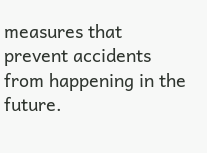measures that prevent accidents from happening in the future.